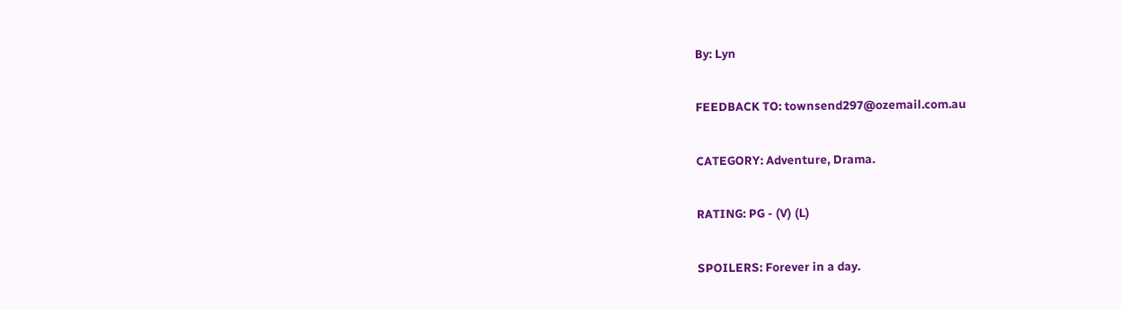By: Lyn

FEEDBACK TO: townsend297@ozemail.com.au

CATEGORY: Adventure, Drama.

RATING: PG - (V) (L)

SPOILERS: Forever in a day.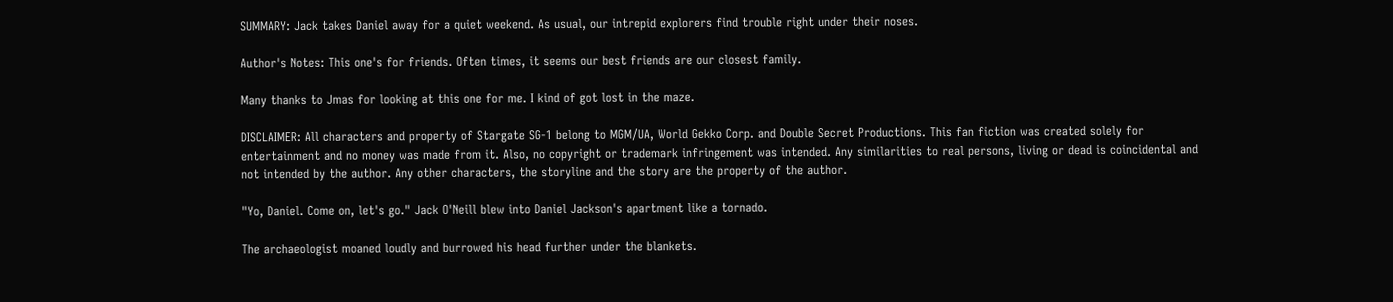SUMMARY: Jack takes Daniel away for a quiet weekend. As usual, our intrepid explorers find trouble right under their noses.

Author's Notes: This one's for friends. Often times, it seems our best friends are our closest family.

Many thanks to Jmas for looking at this one for me. I kind of got lost in the maze.

DISCLAIMER: All characters and property of Stargate SG-1 belong to MGM/UA, World Gekko Corp. and Double Secret Productions. This fan fiction was created solely for entertainment and no money was made from it. Also, no copyright or trademark infringement was intended. Any similarities to real persons, living or dead is coincidental and not intended by the author. Any other characters, the storyline and the story are the property of the author.

"Yo, Daniel. Come on, let's go." Jack O'Neill blew into Daniel Jackson's apartment like a tornado.

The archaeologist moaned loudly and burrowed his head further under the blankets.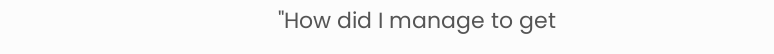"How did I manage to get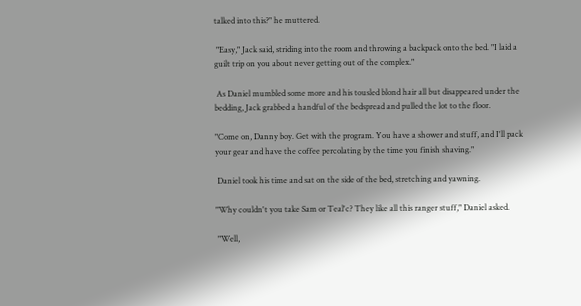talked into this?" he muttered.

 "Easy," Jack said, striding into the room and throwing a backpack onto the bed. "I laid a guilt trip on you about never getting out of the complex."

 As Daniel mumbled some more and his tousled blond hair all but disappeared under the bedding, Jack grabbed a handful of the bedspread and pulled the lot to the floor.

"Come on, Danny boy. Get with the program. You have a shower and stuff, and I'll pack your gear and have the coffee percolating by the time you finish shaving."

 Daniel took his time and sat on the side of the bed, stretching and yawning.

"Why couldn't you take Sam or Teal'c? They like all this ranger stuff," Daniel asked.

 "Well,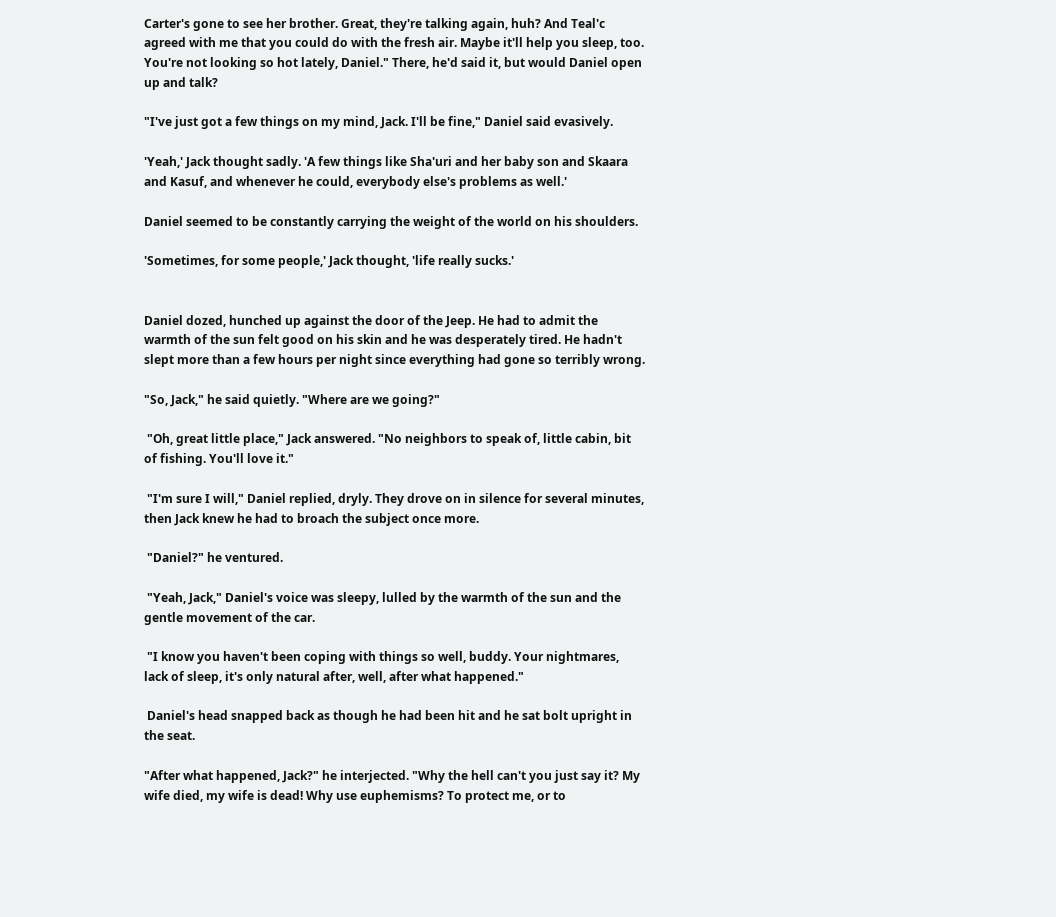Carter's gone to see her brother. Great, they're talking again, huh? And Teal'c agreed with me that you could do with the fresh air. Maybe it'll help you sleep, too. You're not looking so hot lately, Daniel." There, he'd said it, but would Daniel open up and talk?

"I've just got a few things on my mind, Jack. I'll be fine," Daniel said evasively.

'Yeah,' Jack thought sadly. 'A few things like Sha'uri and her baby son and Skaara and Kasuf, and whenever he could, everybody else's problems as well.'

Daniel seemed to be constantly carrying the weight of the world on his shoulders.

'Sometimes, for some people,' Jack thought, 'life really sucks.'


Daniel dozed, hunched up against the door of the Jeep. He had to admit the warmth of the sun felt good on his skin and he was desperately tired. He hadn't slept more than a few hours per night since everything had gone so terribly wrong.

"So, Jack," he said quietly. "Where are we going?"

 "Oh, great little place," Jack answered. "No neighbors to speak of, little cabin, bit of fishing. You'll love it."

 "I'm sure I will," Daniel replied, dryly. They drove on in silence for several minutes, then Jack knew he had to broach the subject once more.

 "Daniel?" he ventured.

 "Yeah, Jack," Daniel's voice was sleepy, lulled by the warmth of the sun and the gentle movement of the car.

 "I know you haven't been coping with things so well, buddy. Your nightmares, lack of sleep, it's only natural after, well, after what happened."

 Daniel's head snapped back as though he had been hit and he sat bolt upright in the seat.

"After what happened, Jack?" he interjected. "Why the hell can't you just say it? My wife died, my wife is dead! Why use euphemisms? To protect me, or to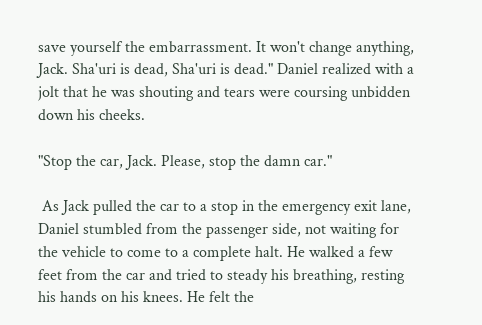save yourself the embarrassment. It won't change anything, Jack. Sha'uri is dead, Sha'uri is dead." Daniel realized with a jolt that he was shouting and tears were coursing unbidden down his cheeks.

"Stop the car, Jack. Please, stop the damn car."

 As Jack pulled the car to a stop in the emergency exit lane, Daniel stumbled from the passenger side, not waiting for the vehicle to come to a complete halt. He walked a few feet from the car and tried to steady his breathing, resting his hands on his knees. He felt the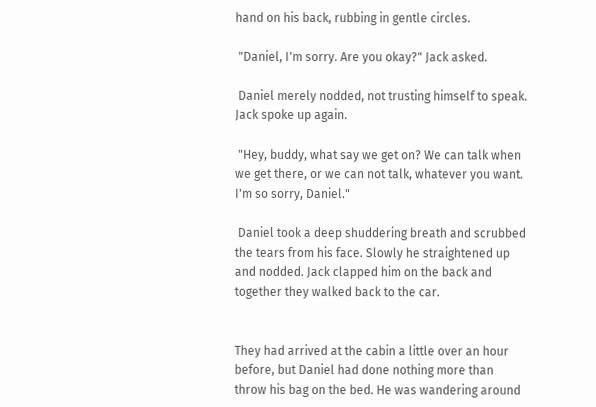hand on his back, rubbing in gentle circles.

 "Daniel, I'm sorry. Are you okay?" Jack asked.

 Daniel merely nodded, not trusting himself to speak. Jack spoke up again.

 "Hey, buddy, what say we get on? We can talk when we get there, or we can not talk, whatever you want. I'm so sorry, Daniel."

 Daniel took a deep shuddering breath and scrubbed the tears from his face. Slowly he straightened up and nodded. Jack clapped him on the back and together they walked back to the car.


They had arrived at the cabin a little over an hour before, but Daniel had done nothing more than throw his bag on the bed. He was wandering around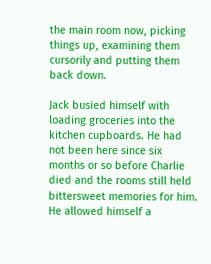the main room now, picking things up, examining them cursorily and putting them back down.

Jack busied himself with loading groceries into the kitchen cupboards. He had not been here since six months or so before Charlie died and the rooms still held bittersweet memories for him. He allowed himself a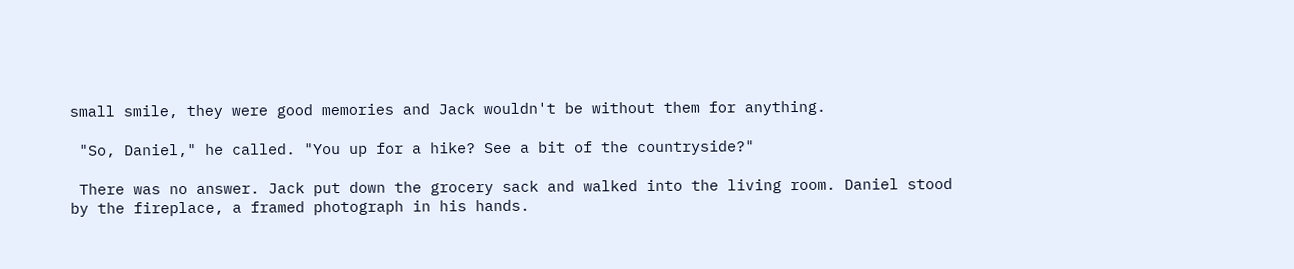small smile, they were good memories and Jack wouldn't be without them for anything.

 "So, Daniel," he called. "You up for a hike? See a bit of the countryside?"

 There was no answer. Jack put down the grocery sack and walked into the living room. Daniel stood by the fireplace, a framed photograph in his hands.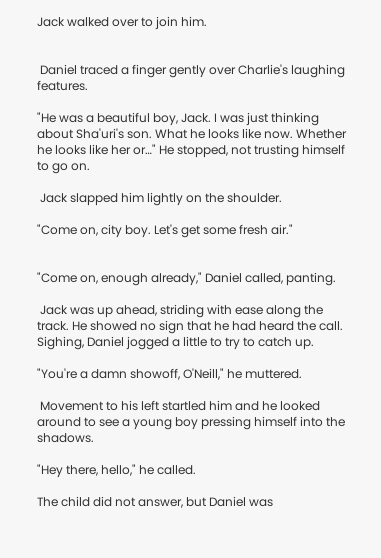Jack walked over to join him.


 Daniel traced a finger gently over Charlie's laughing features.

"He was a beautiful boy, Jack. I was just thinking about Sha'uri's son. What he looks like now. Whether he looks like her or…" He stopped, not trusting himself to go on.

 Jack slapped him lightly on the shoulder.

"Come on, city boy. Let's get some fresh air."


"Come on, enough already," Daniel called, panting.

 Jack was up ahead, striding with ease along the track. He showed no sign that he had heard the call. Sighing, Daniel jogged a little to try to catch up.

"You're a damn showoff, O'Neill," he muttered.

 Movement to his left startled him and he looked around to see a young boy pressing himself into the shadows.

"Hey there, hello," he called.

The child did not answer, but Daniel was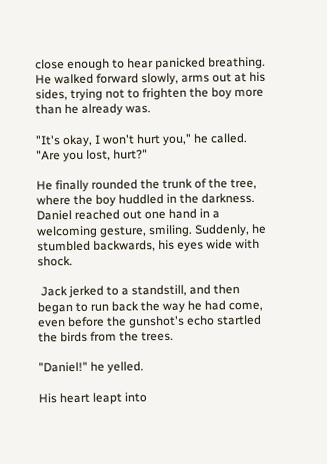close enough to hear panicked breathing. He walked forward slowly, arms out at his sides, trying not to frighten the boy more than he already was.

"It's okay, I won't hurt you," he called. "Are you lost, hurt?"

He finally rounded the trunk of the tree, where the boy huddled in the darkness. Daniel reached out one hand in a welcoming gesture, smiling. Suddenly, he stumbled backwards, his eyes wide with shock.

 Jack jerked to a standstill, and then began to run back the way he had come, even before the gunshot's echo startled the birds from the trees.

"Daniel!" he yelled.

His heart leapt into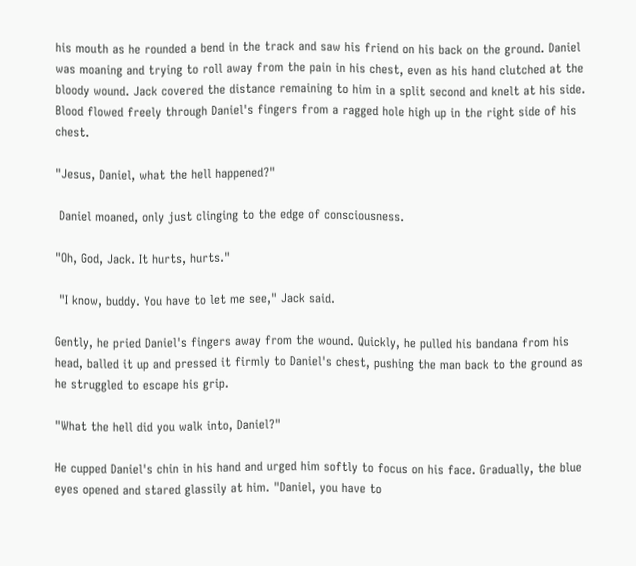his mouth as he rounded a bend in the track and saw his friend on his back on the ground. Daniel was moaning and trying to roll away from the pain in his chest, even as his hand clutched at the bloody wound. Jack covered the distance remaining to him in a split second and knelt at his side. Blood flowed freely through Daniel's fingers from a ragged hole high up in the right side of his chest.

"Jesus, Daniel, what the hell happened?"

 Daniel moaned, only just clinging to the edge of consciousness.

"Oh, God, Jack. It hurts, hurts."

 "I know, buddy. You have to let me see," Jack said.

Gently, he pried Daniel's fingers away from the wound. Quickly, he pulled his bandana from his head, balled it up and pressed it firmly to Daniel's chest, pushing the man back to the ground as he struggled to escape his grip.

"What the hell did you walk into, Daniel?"

He cupped Daniel's chin in his hand and urged him softly to focus on his face. Gradually, the blue eyes opened and stared glassily at him. "Daniel, you have to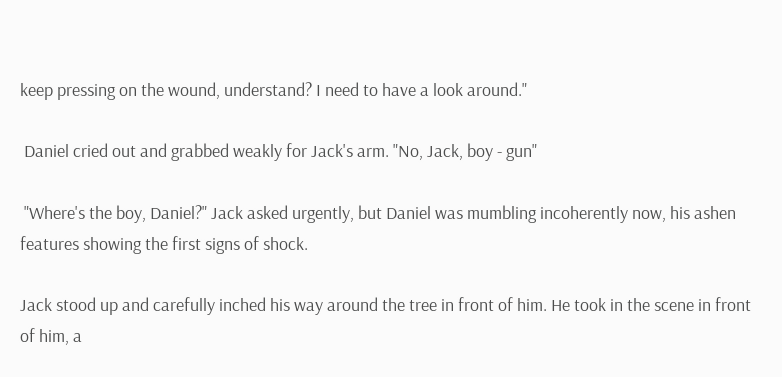keep pressing on the wound, understand? I need to have a look around."

 Daniel cried out and grabbed weakly for Jack's arm. "No, Jack, boy - gun"

 "Where's the boy, Daniel?" Jack asked urgently, but Daniel was mumbling incoherently now, his ashen features showing the first signs of shock.

Jack stood up and carefully inched his way around the tree in front of him. He took in the scene in front of him, a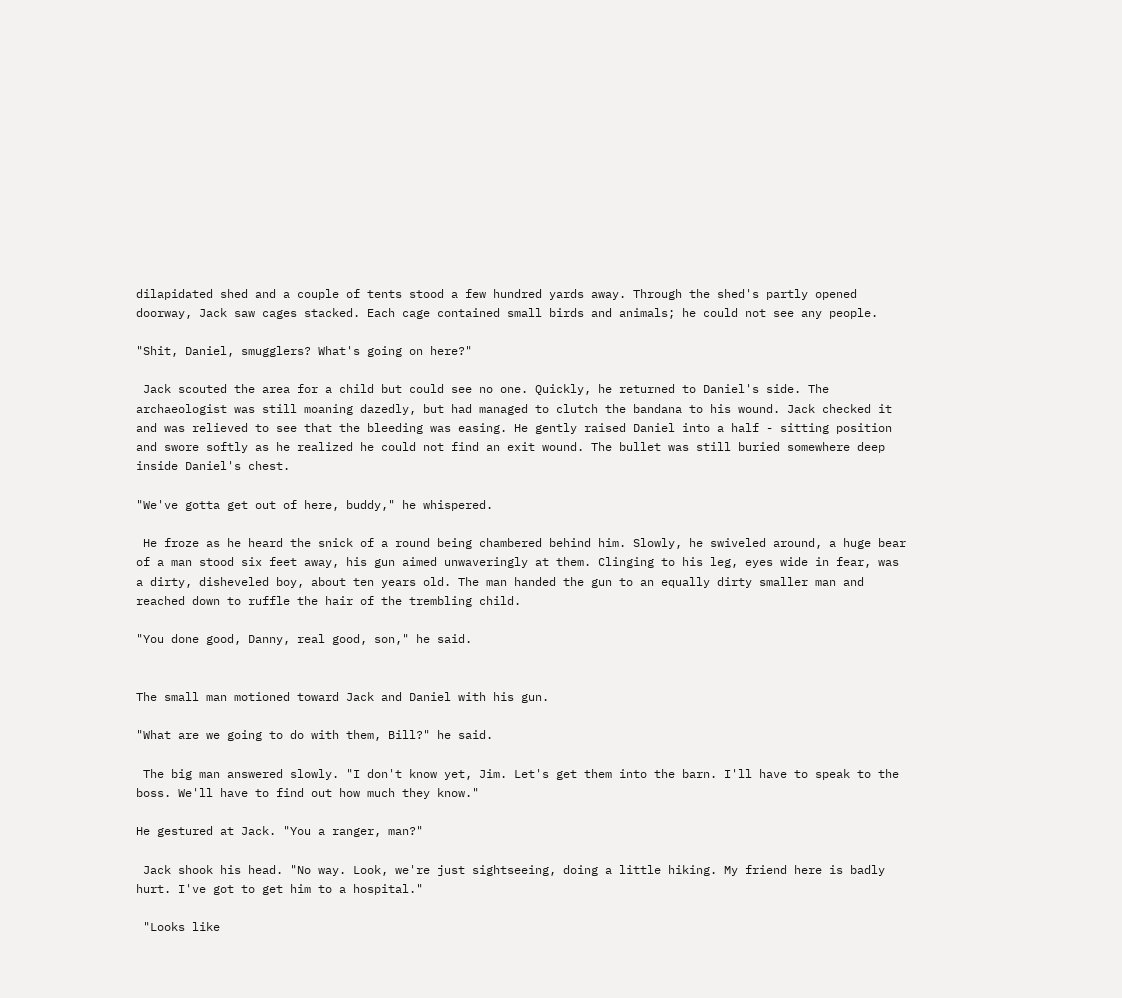dilapidated shed and a couple of tents stood a few hundred yards away. Through the shed's partly opened doorway, Jack saw cages stacked. Each cage contained small birds and animals; he could not see any people.

"Shit, Daniel, smugglers? What's going on here?"

 Jack scouted the area for a child but could see no one. Quickly, he returned to Daniel's side. The archaeologist was still moaning dazedly, but had managed to clutch the bandana to his wound. Jack checked it and was relieved to see that the bleeding was easing. He gently raised Daniel into a half - sitting position and swore softly as he realized he could not find an exit wound. The bullet was still buried somewhere deep inside Daniel's chest.

"We've gotta get out of here, buddy," he whispered.

 He froze as he heard the snick of a round being chambered behind him. Slowly, he swiveled around, a huge bear of a man stood six feet away, his gun aimed unwaveringly at them. Clinging to his leg, eyes wide in fear, was a dirty, disheveled boy, about ten years old. The man handed the gun to an equally dirty smaller man and reached down to ruffle the hair of the trembling child.

"You done good, Danny, real good, son," he said.


The small man motioned toward Jack and Daniel with his gun.

"What are we going to do with them, Bill?" he said.

 The big man answered slowly. "I don't know yet, Jim. Let's get them into the barn. I'll have to speak to the boss. We'll have to find out how much they know."

He gestured at Jack. "You a ranger, man?"

 Jack shook his head. "No way. Look, we're just sightseeing, doing a little hiking. My friend here is badly hurt. I've got to get him to a hospital."

 "Looks like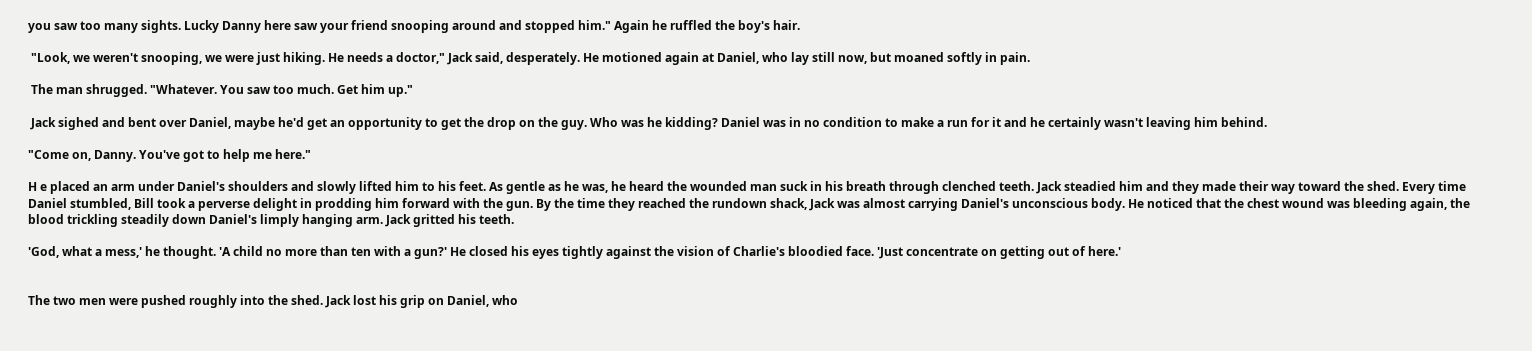you saw too many sights. Lucky Danny here saw your friend snooping around and stopped him." Again he ruffled the boy's hair.

 "Look, we weren't snooping, we were just hiking. He needs a doctor," Jack said, desperately. He motioned again at Daniel, who lay still now, but moaned softly in pain.

 The man shrugged. "Whatever. You saw too much. Get him up."

 Jack sighed and bent over Daniel, maybe he'd get an opportunity to get the drop on the guy. Who was he kidding? Daniel was in no condition to make a run for it and he certainly wasn't leaving him behind.

"Come on, Danny. You've got to help me here."

H e placed an arm under Daniel's shoulders and slowly lifted him to his feet. As gentle as he was, he heard the wounded man suck in his breath through clenched teeth. Jack steadied him and they made their way toward the shed. Every time Daniel stumbled, Bill took a perverse delight in prodding him forward with the gun. By the time they reached the rundown shack, Jack was almost carrying Daniel's unconscious body. He noticed that the chest wound was bleeding again, the blood trickling steadily down Daniel's limply hanging arm. Jack gritted his teeth.

'God, what a mess,' he thought. 'A child no more than ten with a gun?' He closed his eyes tightly against the vision of Charlie's bloodied face. 'Just concentrate on getting out of here.'


The two men were pushed roughly into the shed. Jack lost his grip on Daniel, who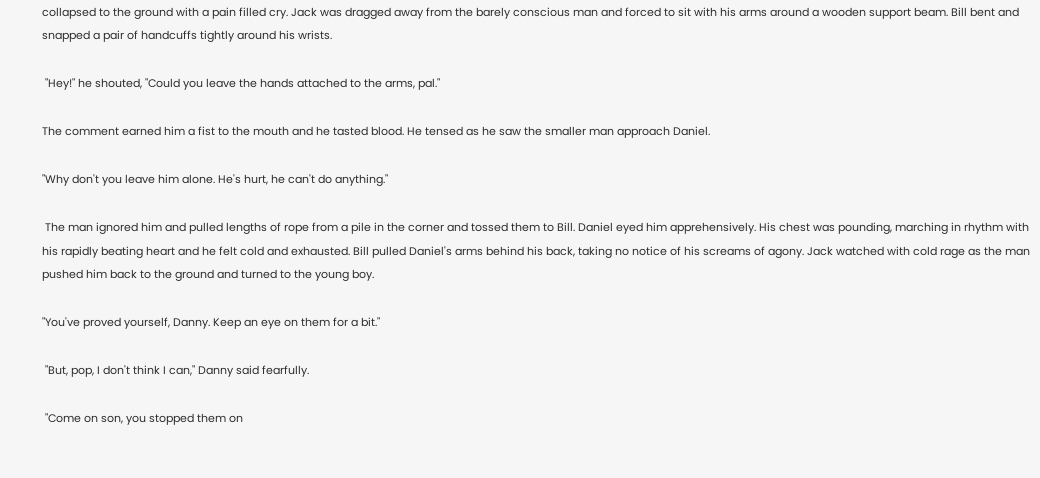collapsed to the ground with a pain filled cry. Jack was dragged away from the barely conscious man and forced to sit with his arms around a wooden support beam. Bill bent and snapped a pair of handcuffs tightly around his wrists.

 "Hey!" he shouted, "Could you leave the hands attached to the arms, pal."

The comment earned him a fist to the mouth and he tasted blood. He tensed as he saw the smaller man approach Daniel.

"Why don't you leave him alone. He's hurt, he can't do anything."

 The man ignored him and pulled lengths of rope from a pile in the corner and tossed them to Bill. Daniel eyed him apprehensively. His chest was pounding, marching in rhythm with his rapidly beating heart and he felt cold and exhausted. Bill pulled Daniel's arms behind his back, taking no notice of his screams of agony. Jack watched with cold rage as the man pushed him back to the ground and turned to the young boy.

"You've proved yourself, Danny. Keep an eye on them for a bit."

 "But, pop, I don't think I can," Danny said fearfully.

 "Come on son, you stopped them on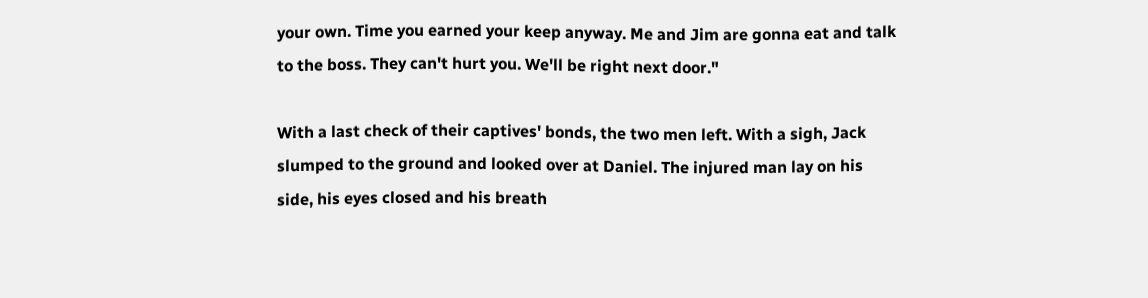your own. Time you earned your keep anyway. Me and Jim are gonna eat and talk to the boss. They can't hurt you. We'll be right next door."

With a last check of their captives' bonds, the two men left. With a sigh, Jack slumped to the ground and looked over at Daniel. The injured man lay on his side, his eyes closed and his breath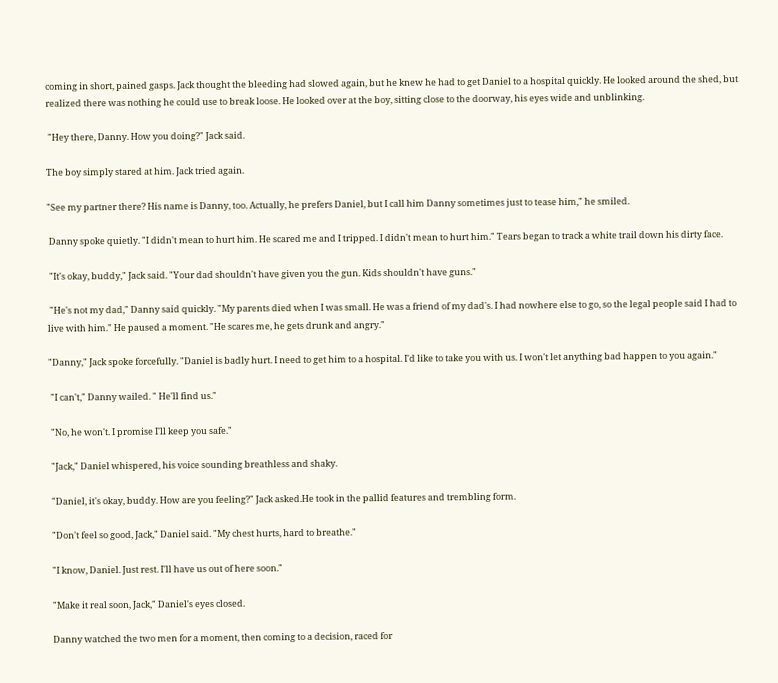coming in short, pained gasps. Jack thought the bleeding had slowed again, but he knew he had to get Daniel to a hospital quickly. He looked around the shed, but realized there was nothing he could use to break loose. He looked over at the boy, sitting close to the doorway, his eyes wide and unblinking.

 "Hey there, Danny. How you doing?" Jack said.

The boy simply stared at him. Jack tried again.

"See my partner there? His name is Danny, too. Actually, he prefers Daniel, but I call him Danny sometimes just to tease him," he smiled.

 Danny spoke quietly. "I didn't mean to hurt him. He scared me and I tripped. I didn't mean to hurt him." Tears began to track a white trail down his dirty face.

 "It's okay, buddy," Jack said. "Your dad shouldn't have given you the gun. Kids shouldn't have guns."

 "He's not my dad," Danny said quickly. "My parents died when I was small. He was a friend of my dad's. I had nowhere else to go, so the legal people said I had to live with him." He paused a moment. "He scares me, he gets drunk and angry."

"Danny," Jack spoke forcefully. "Daniel is badly hurt. I need to get him to a hospital. I'd like to take you with us. I won't let anything bad happen to you again."

 "I can't," Danny wailed. " He'll find us."

 "No, he won't. I promise I'll keep you safe."

 "Jack," Daniel whispered, his voice sounding breathless and shaky.

 "Daniel, it's okay, buddy. How are you feeling?" Jack asked.He took in the pallid features and trembling form.

 "Don't feel so good, Jack," Daniel said. "My chest hurts, hard to breathe."

 "I know, Daniel. Just rest. I'll have us out of here soon."

 "Make it real soon, Jack," Daniel's eyes closed.

 Danny watched the two men for a moment, then coming to a decision, raced for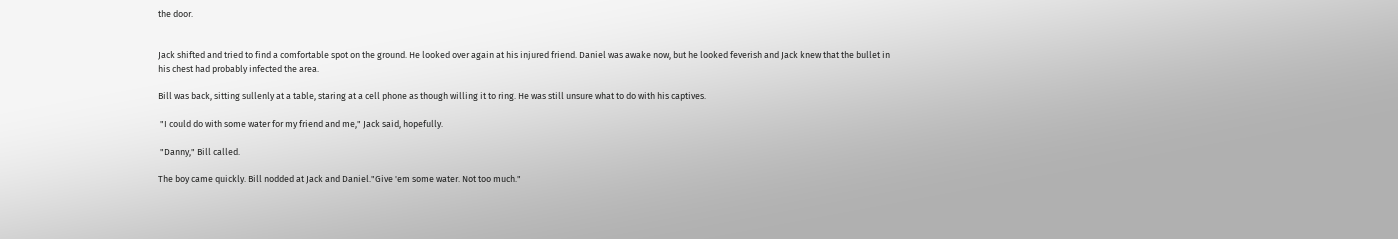the door.


Jack shifted and tried to find a comfortable spot on the ground. He looked over again at his injured friend. Daniel was awake now, but he looked feverish and Jack knew that the bullet in his chest had probably infected the area.

Bill was back, sitting sullenly at a table, staring at a cell phone as though willing it to ring. He was still unsure what to do with his captives.

 "I could do with some water for my friend and me," Jack said, hopefully.

 "Danny," Bill called.

The boy came quickly. Bill nodded at Jack and Daniel."Give 'em some water. Not too much."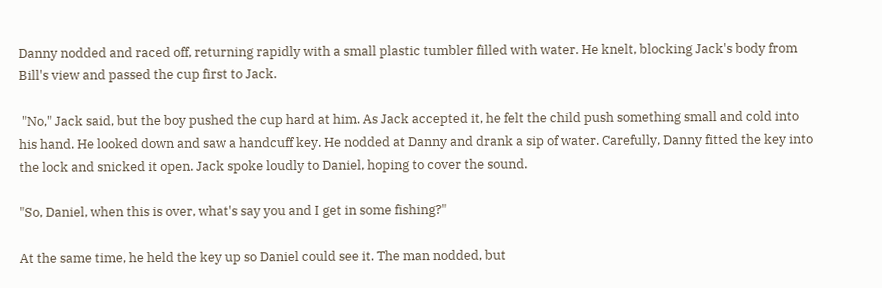Danny nodded and raced off, returning rapidly with a small plastic tumbler filled with water. He knelt, blocking Jack's body from Bill's view and passed the cup first to Jack.

 "No," Jack said, but the boy pushed the cup hard at him. As Jack accepted it, he felt the child push something small and cold into his hand. He looked down and saw a handcuff key. He nodded at Danny and drank a sip of water. Carefully, Danny fitted the key into the lock and snicked it open. Jack spoke loudly to Daniel, hoping to cover the sound.

"So, Daniel, when this is over, what's say you and I get in some fishing?"

At the same time, he held the key up so Daniel could see it. The man nodded, but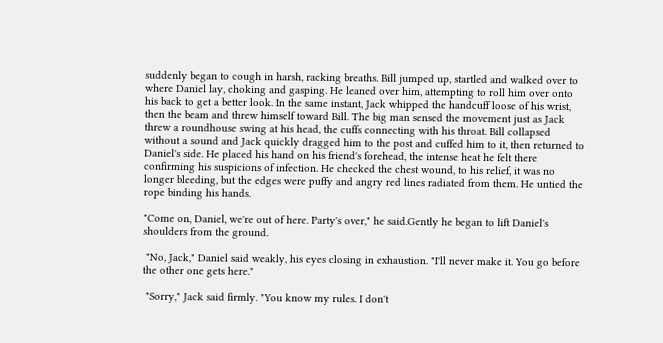suddenly began to cough in harsh, racking breaths. Bill jumped up, startled and walked over to where Daniel lay, choking and gasping. He leaned over him, attempting to roll him over onto his back to get a better look. In the same instant, Jack whipped the handcuff loose of his wrist, then the beam and threw himself toward Bill. The big man sensed the movement just as Jack threw a roundhouse swing at his head, the cuffs connecting with his throat. Bill collapsed without a sound and Jack quickly dragged him to the post and cuffed him to it, then returned to Daniel's side. He placed his hand on his friend's forehead, the intense heat he felt there confirming his suspicions of infection. He checked the chest wound, to his relief, it was no longer bleeding, but the edges were puffy and angry red lines radiated from them. He untied the rope binding his hands.

"Come on, Daniel, we're out of here. Party's over," he said.Gently he began to lift Daniel's shoulders from the ground.

 "No, Jack," Daniel said weakly, his eyes closing in exhaustion. "I'll never make it. You go before the other one gets here."

 "Sorry," Jack said firmly. "You know my rules. I don't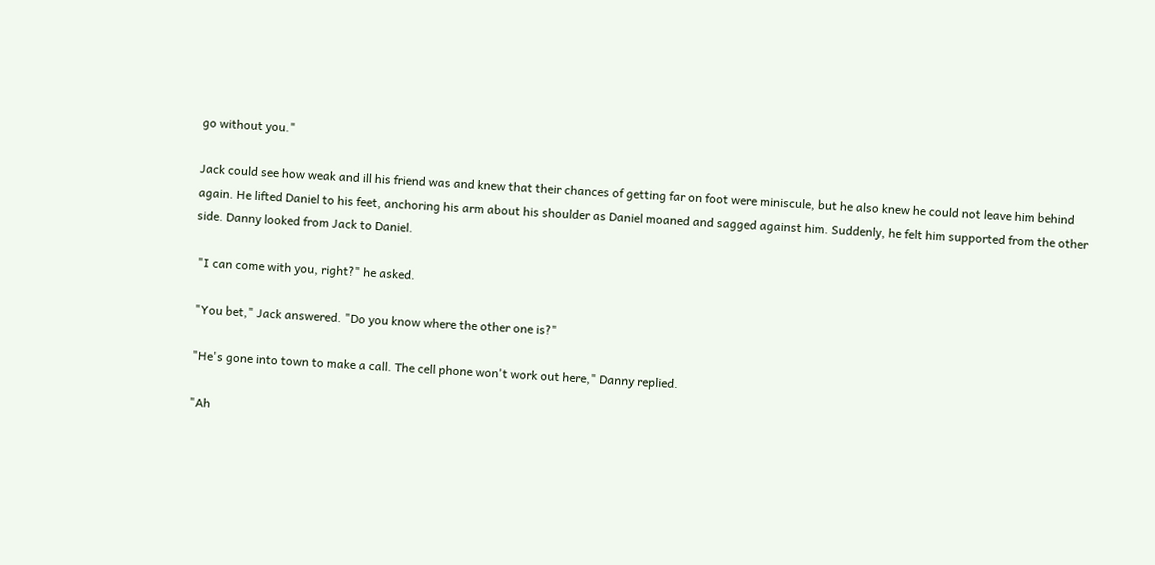go without you."

Jack could see how weak and ill his friend was and knew that their chances of getting far on foot were miniscule, but he also knew he could not leave him behind again. He lifted Daniel to his feet, anchoring his arm about his shoulder as Daniel moaned and sagged against him. Suddenly, he felt him supported from the other side. Danny looked from Jack to Daniel.

 "I can come with you, right?" he asked.

 "You bet," Jack answered. "Do you know where the other one is?"

 "He's gone into town to make a call. The cell phone won't work out here," Danny replied.

 "Ah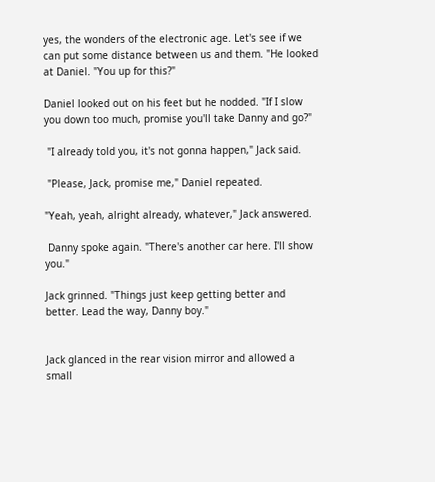yes, the wonders of the electronic age. Let's see if we can put some distance between us and them. "He looked at Daniel. "You up for this?"

Daniel looked out on his feet but he nodded. "If I slow you down too much, promise you'll take Danny and go?"

 "I already told you, it's not gonna happen," Jack said.

 "Please, Jack, promise me," Daniel repeated.

"Yeah, yeah, alright already, whatever," Jack answered.

 Danny spoke again. "There's another car here. I'll show you."

Jack grinned. "Things just keep getting better and better. Lead the way, Danny boy."


Jack glanced in the rear vision mirror and allowed a small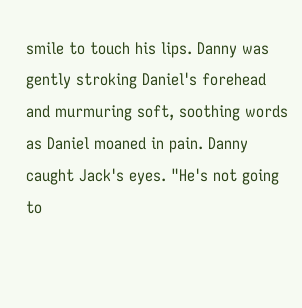smile to touch his lips. Danny was gently stroking Daniel's forehead and murmuring soft, soothing words as Daniel moaned in pain. Danny caught Jack's eyes. "He's not going to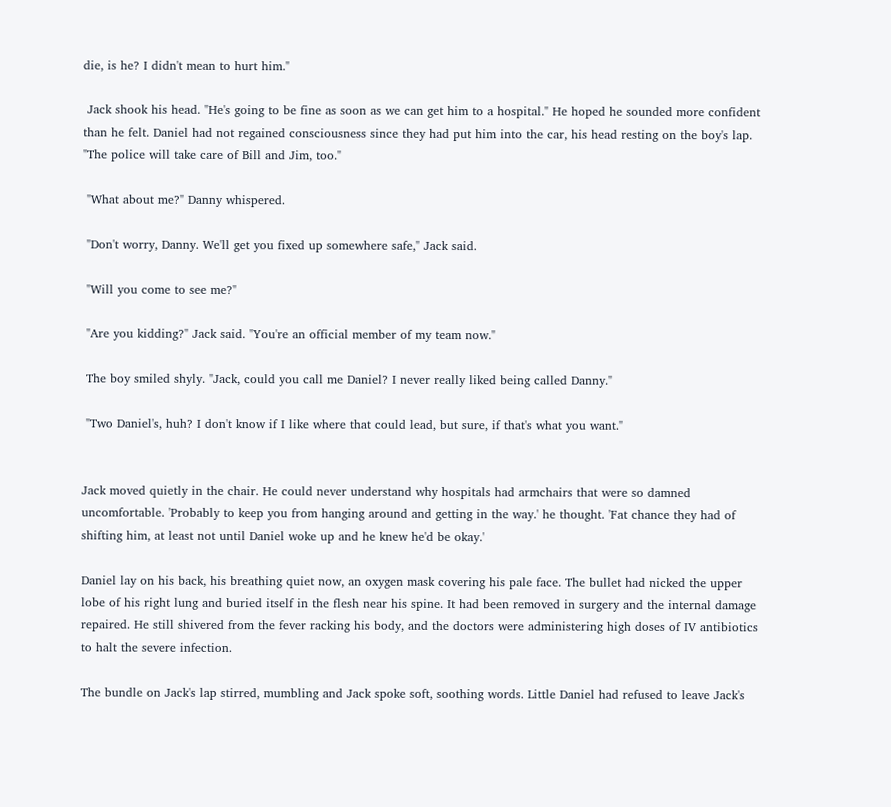die, is he? I didn't mean to hurt him."

 Jack shook his head. "He's going to be fine as soon as we can get him to a hospital." He hoped he sounded more confident than he felt. Daniel had not regained consciousness since they had put him into the car, his head resting on the boy's lap. "The police will take care of Bill and Jim, too."

 "What about me?" Danny whispered.

 "Don't worry, Danny. We'll get you fixed up somewhere safe," Jack said.

 "Will you come to see me?"

 "Are you kidding?" Jack said. "You're an official member of my team now."

 The boy smiled shyly. "Jack, could you call me Daniel? I never really liked being called Danny."

 "Two Daniel's, huh? I don't know if I like where that could lead, but sure, if that's what you want."


Jack moved quietly in the chair. He could never understand why hospitals had armchairs that were so damned uncomfortable. 'Probably to keep you from hanging around and getting in the way.' he thought. 'Fat chance they had of shifting him, at least not until Daniel woke up and he knew he'd be okay.'

Daniel lay on his back, his breathing quiet now, an oxygen mask covering his pale face. The bullet had nicked the upper lobe of his right lung and buried itself in the flesh near his spine. It had been removed in surgery and the internal damage repaired. He still shivered from the fever racking his body, and the doctors were administering high doses of IV antibiotics to halt the severe infection.

The bundle on Jack's lap stirred, mumbling and Jack spoke soft, soothing words. Little Daniel had refused to leave Jack's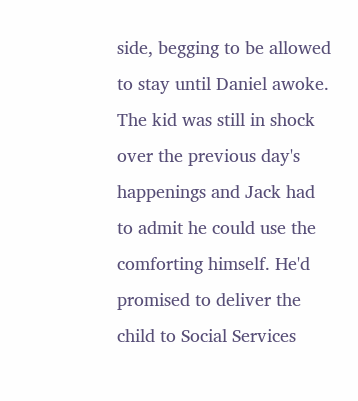side, begging to be allowed to stay until Daniel awoke. The kid was still in shock over the previous day's happenings and Jack had to admit he could use the comforting himself. He'd promised to deliver the child to Social Services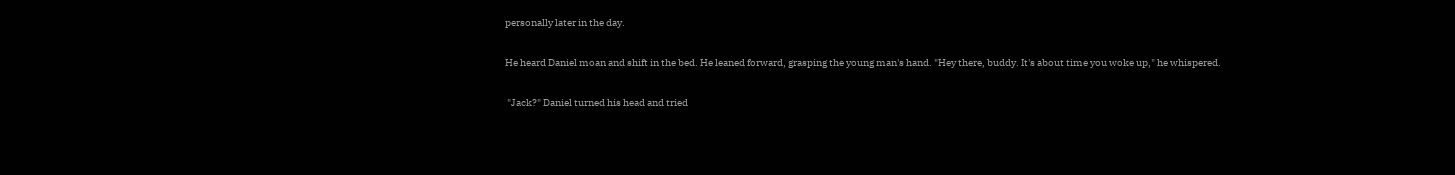personally later in the day.

He heard Daniel moan and shift in the bed. He leaned forward, grasping the young man's hand. "Hey there, buddy. It's about time you woke up," he whispered.

 "Jack?" Daniel turned his head and tried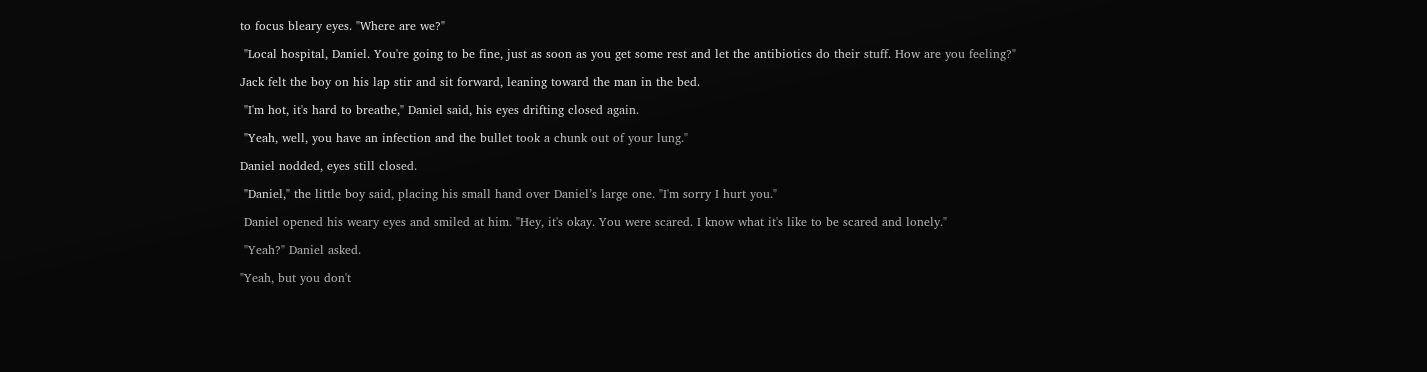to focus bleary eyes. "Where are we?"

 "Local hospital, Daniel. You're going to be fine, just as soon as you get some rest and let the antibiotics do their stuff. How are you feeling?"

Jack felt the boy on his lap stir and sit forward, leaning toward the man in the bed.

 "I'm hot, it's hard to breathe," Daniel said, his eyes drifting closed again.

 "Yeah, well, you have an infection and the bullet took a chunk out of your lung."

Daniel nodded, eyes still closed.

 "Daniel," the little boy said, placing his small hand over Daniel’s large one. "I'm sorry I hurt you."

 Daniel opened his weary eyes and smiled at him. "Hey, it's okay. You were scared. I know what it's like to be scared and lonely."

 "Yeah?" Daniel asked.

"Yeah, but you don't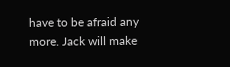have to be afraid any more. Jack will make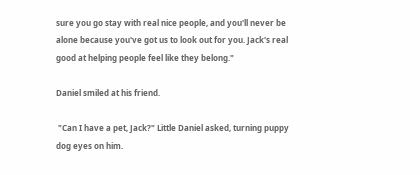sure you go stay with real nice people, and you'll never be alone because you've got us to look out for you. Jack's real good at helping people feel like they belong."

Daniel smiled at his friend.

 "Can I have a pet, Jack?" Little Daniel asked, turning puppy dog eyes on him.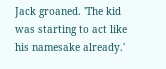Jack groaned. 'The kid was starting to act like his namesake already.'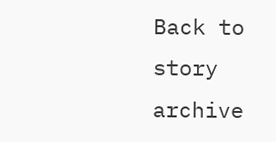Back to story archive